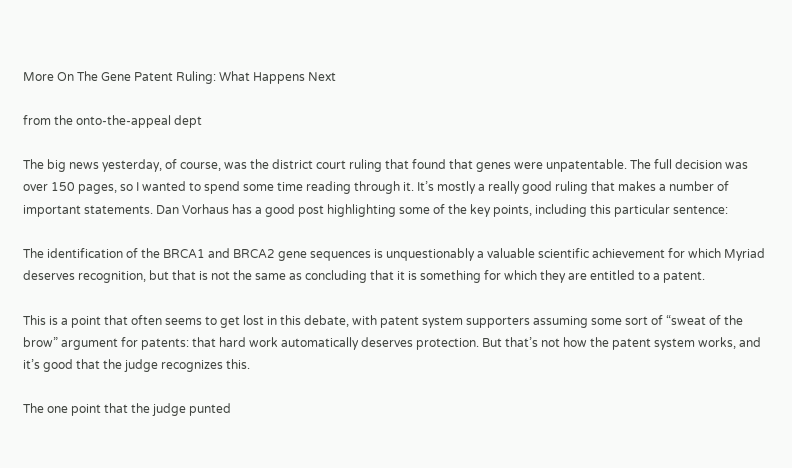More On The Gene Patent Ruling: What Happens Next

from the onto-the-appeal dept

The big news yesterday, of course, was the district court ruling that found that genes were unpatentable. The full decision was over 150 pages, so I wanted to spend some time reading through it. It’s mostly a really good ruling that makes a number of important statements. Dan Vorhaus has a good post highlighting some of the key points, including this particular sentence:

The identification of the BRCA1 and BRCA2 gene sequences is unquestionably a valuable scientific achievement for which Myriad deserves recognition, but that is not the same as concluding that it is something for which they are entitled to a patent.

This is a point that often seems to get lost in this debate, with patent system supporters assuming some sort of “sweat of the brow” argument for patents: that hard work automatically deserves protection. But that’s not how the patent system works, and it’s good that the judge recognizes this.

The one point that the judge punted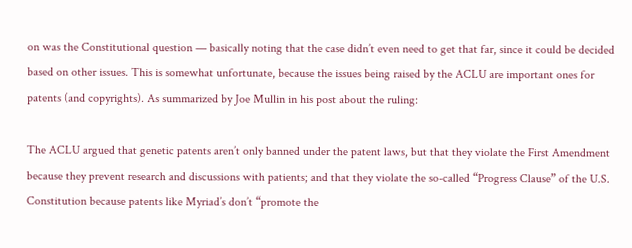on was the Constitutional question — basically noting that the case didn’t even need to get that far, since it could be decided based on other issues. This is somewhat unfortunate, because the issues being raised by the ACLU are important ones for patents (and copyrights). As summarized by Joe Mullin in his post about the ruling:

The ACLU argued that genetic patents aren’t only banned under the patent laws, but that they violate the First Amendment because they prevent research and discussions with patients; and that they violate the so-called “Progress Clause” of the U.S. Constitution because patents like Myriad’s don’t “promote the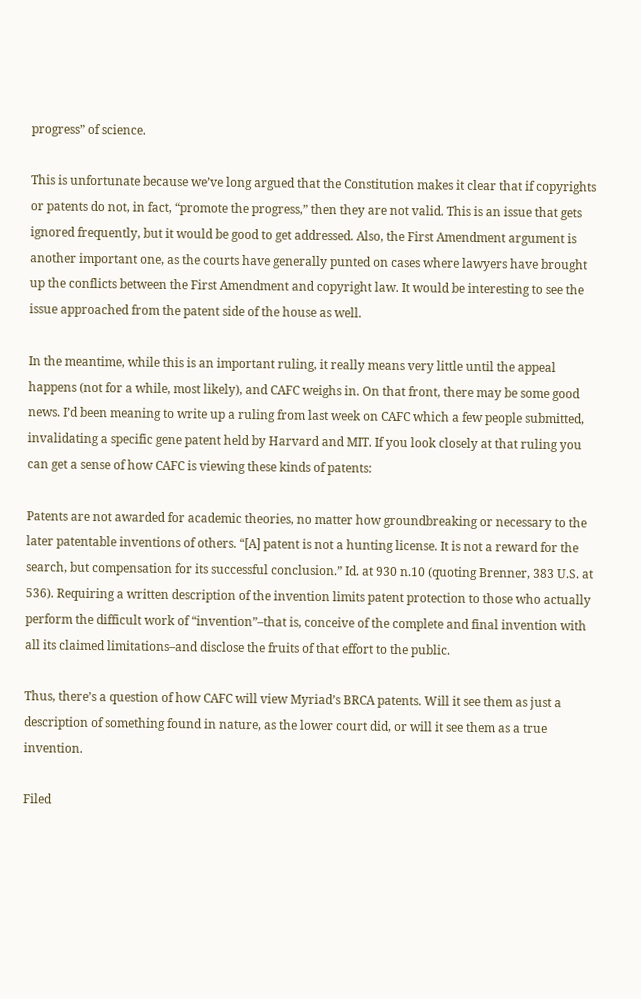progress” of science.

This is unfortunate because we’ve long argued that the Constitution makes it clear that if copyrights or patents do not, in fact, “promote the progress,” then they are not valid. This is an issue that gets ignored frequently, but it would be good to get addressed. Also, the First Amendment argument is another important one, as the courts have generally punted on cases where lawyers have brought up the conflicts between the First Amendment and copyright law. It would be interesting to see the issue approached from the patent side of the house as well.

In the meantime, while this is an important ruling, it really means very little until the appeal happens (not for a while, most likely), and CAFC weighs in. On that front, there may be some good news. I’d been meaning to write up a ruling from last week on CAFC which a few people submitted, invalidating a specific gene patent held by Harvard and MIT. If you look closely at that ruling you can get a sense of how CAFC is viewing these kinds of patents:

Patents are not awarded for academic theories, no matter how groundbreaking or necessary to the later patentable inventions of others. “[A] patent is not a hunting license. It is not a reward for the search, but compensation for its successful conclusion.” Id. at 930 n.10 (quoting Brenner, 383 U.S. at 536). Requiring a written description of the invention limits patent protection to those who actually perform the difficult work of “invention”–that is, conceive of the complete and final invention with all its claimed limitations–and disclose the fruits of that effort to the public.

Thus, there’s a question of how CAFC will view Myriad’s BRCA patents. Will it see them as just a description of something found in nature, as the lower court did, or will it see them as a true invention.

Filed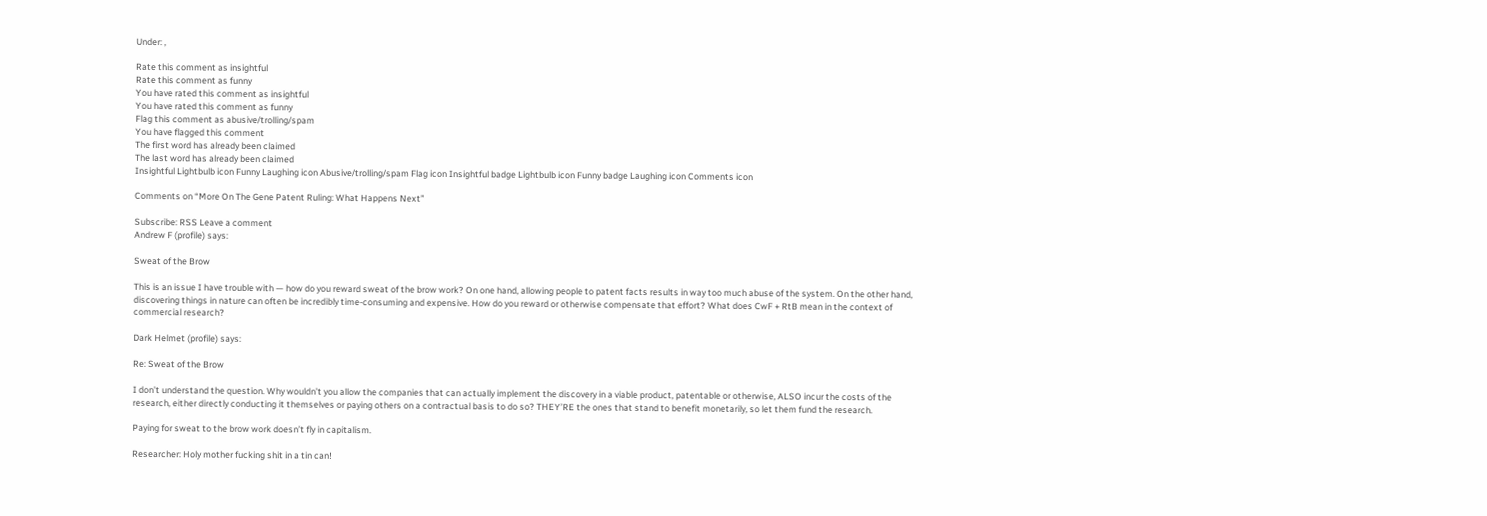Under: ,

Rate this comment as insightful
Rate this comment as funny
You have rated this comment as insightful
You have rated this comment as funny
Flag this comment as abusive/trolling/spam
You have flagged this comment
The first word has already been claimed
The last word has already been claimed
Insightful Lightbulb icon Funny Laughing icon Abusive/trolling/spam Flag icon Insightful badge Lightbulb icon Funny badge Laughing icon Comments icon

Comments on “More On The Gene Patent Ruling: What Happens Next”

Subscribe: RSS Leave a comment
Andrew F (profile) says:

Sweat of the Brow

This is an issue I have trouble with — how do you reward sweat of the brow work? On one hand, allowing people to patent facts results in way too much abuse of the system. On the other hand, discovering things in nature can often be incredibly time-consuming and expensive. How do you reward or otherwise compensate that effort? What does CwF + RtB mean in the context of commercial research?

Dark Helmet (profile) says:

Re: Sweat of the Brow

I don’t understand the question. Why wouldn’t you allow the companies that can actually implement the discovery in a viable product, patentable or otherwise, ALSO incur the costs of the research, either directly conducting it themselves or paying others on a contractual basis to do so? THEY’RE the ones that stand to benefit monetarily, so let them fund the research.

Paying for sweat to the brow work doesn’t fly in capitalism.

Researcher: Holy mother fucking shit in a tin can!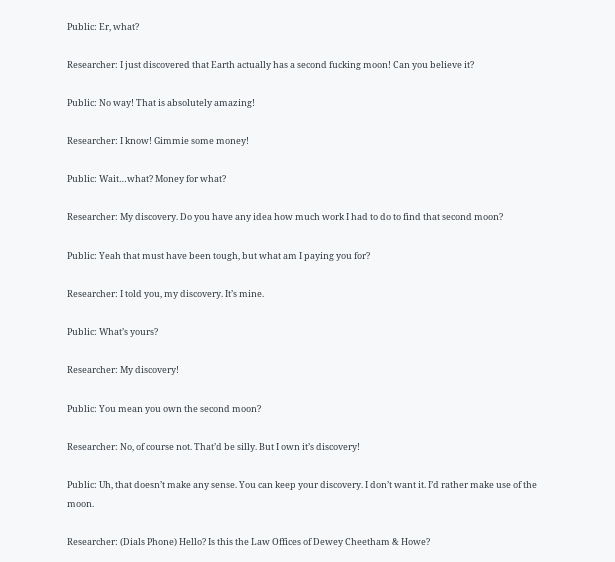Public: Er, what?

Researcher: I just discovered that Earth actually has a second fucking moon! Can you believe it?

Public: No way! That is absolutely amazing!

Researcher: I know! Gimmie some money!

Public: Wait…what? Money for what?

Researcher: My discovery. Do you have any idea how much work I had to do to find that second moon?

Public: Yeah that must have been tough, but what am I paying you for?

Researcher: I told you, my discovery. It’s mine.

Public: What’s yours?

Researcher: My discovery!

Public: You mean you own the second moon?

Researcher: No, of course not. That’d be silly. But I own it’s discovery!

Public: Uh, that doesn’t make any sense. You can keep your discovery. I don’t want it. I’d rather make use of the moon.

Researcher: (Dials Phone) Hello? Is this the Law Offices of Dewey Cheetham & Howe?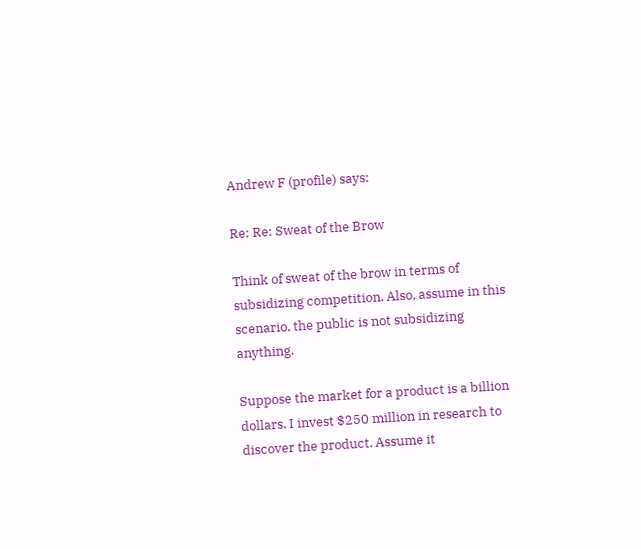Andrew F (profile) says:

Re: Re: Sweat of the Brow

Think of sweat of the brow in terms of subsidizing competition. Also, assume in this scenario, the public is not subsidizing anything.

Suppose the market for a product is a billion dollars. I invest $250 million in research to discover the product. Assume it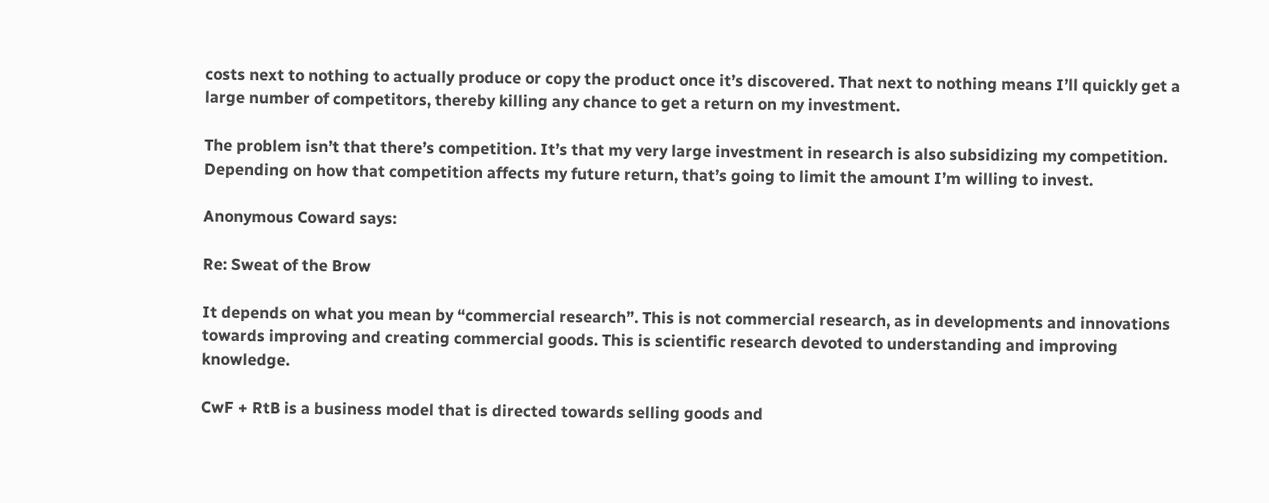costs next to nothing to actually produce or copy the product once it’s discovered. That next to nothing means I’ll quickly get a large number of competitors, thereby killing any chance to get a return on my investment.

The problem isn’t that there’s competition. It’s that my very large investment in research is also subsidizing my competition. Depending on how that competition affects my future return, that’s going to limit the amount I’m willing to invest.

Anonymous Coward says:

Re: Sweat of the Brow

It depends on what you mean by “commercial research”. This is not commercial research, as in developments and innovations towards improving and creating commercial goods. This is scientific research devoted to understanding and improving knowledge.

CwF + RtB is a business model that is directed towards selling goods and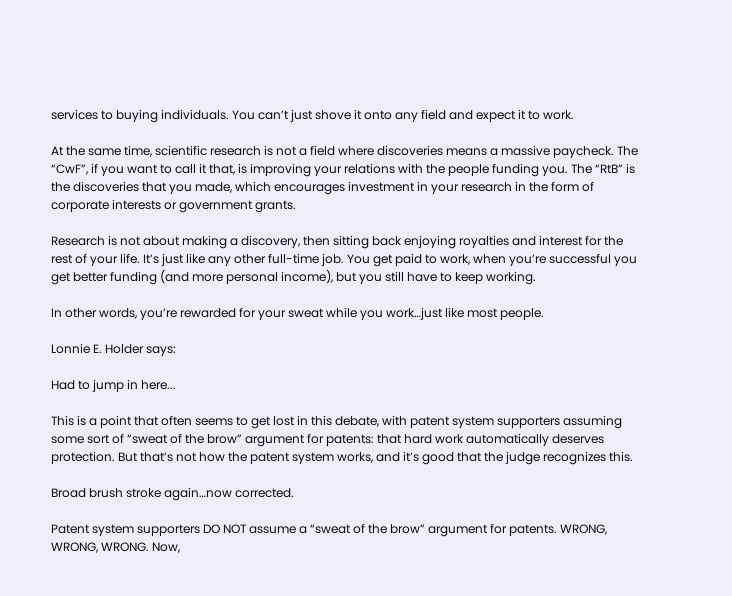services to buying individuals. You can’t just shove it onto any field and expect it to work.

At the same time, scientific research is not a field where discoveries means a massive paycheck. The “CwF”, if you want to call it that, is improving your relations with the people funding you. The “RtB” is the discoveries that you made, which encourages investment in your research in the form of corporate interests or government grants.

Research is not about making a discovery, then sitting back enjoying royalties and interest for the rest of your life. It’s just like any other full-time job. You get paid to work, when you’re successful you get better funding (and more personal income), but you still have to keep working.

In other words, you’re rewarded for your sweat while you work…just like most people.

Lonnie E. Holder says:

Had to jump in here...

This is a point that often seems to get lost in this debate, with patent system supporters assuming some sort of “sweat of the brow” argument for patents: that hard work automatically deserves protection. But that’s not how the patent system works, and it’s good that the judge recognizes this.

Broad brush stroke again…now corrected.

Patent system supporters DO NOT assume a “sweat of the brow” argument for patents. WRONG, WRONG, WRONG. Now,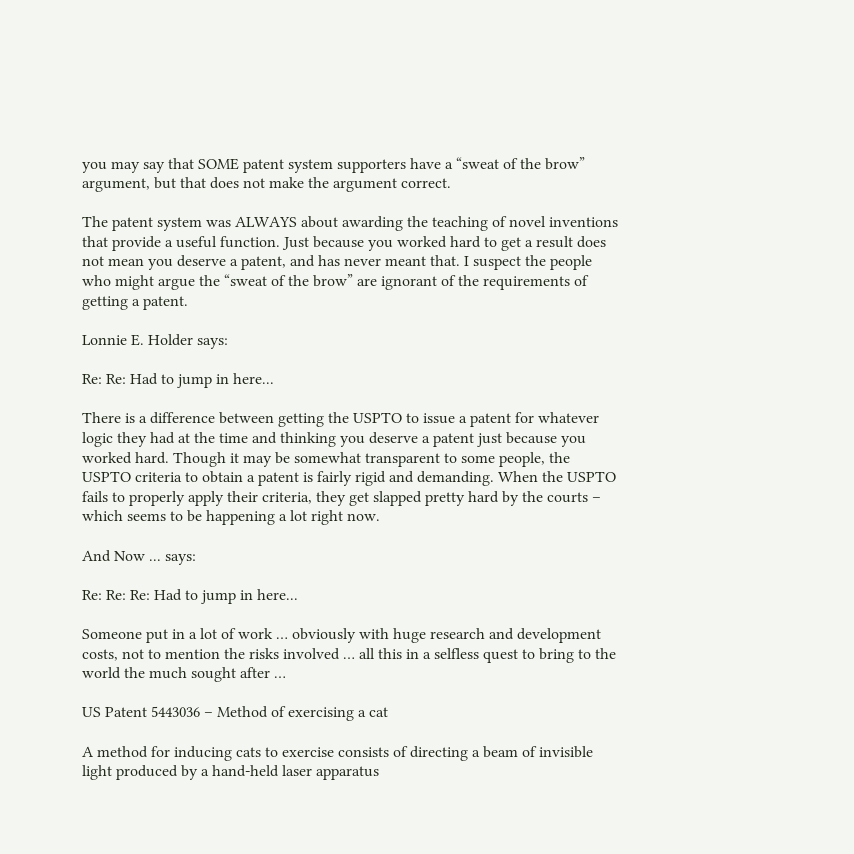you may say that SOME patent system supporters have a “sweat of the brow” argument, but that does not make the argument correct.

The patent system was ALWAYS about awarding the teaching of novel inventions that provide a useful function. Just because you worked hard to get a result does not mean you deserve a patent, and has never meant that. I suspect the people who might argue the “sweat of the brow” are ignorant of the requirements of getting a patent.

Lonnie E. Holder says:

Re: Re: Had to jump in here...

There is a difference between getting the USPTO to issue a patent for whatever logic they had at the time and thinking you deserve a patent just because you worked hard. Though it may be somewhat transparent to some people, the USPTO criteria to obtain a patent is fairly rigid and demanding. When the USPTO fails to properly apply their criteria, they get slapped pretty hard by the courts – which seems to be happening a lot right now.

And Now ... says:

Re: Re: Re: Had to jump in here...

Someone put in a lot of work … obviously with huge research and development costs, not to mention the risks involved … all this in a selfless quest to bring to the world the much sought after …

US Patent 5443036 – Method of exercising a cat

A method for inducing cats to exercise consists of directing a beam of invisible light produced by a hand-held laser apparatus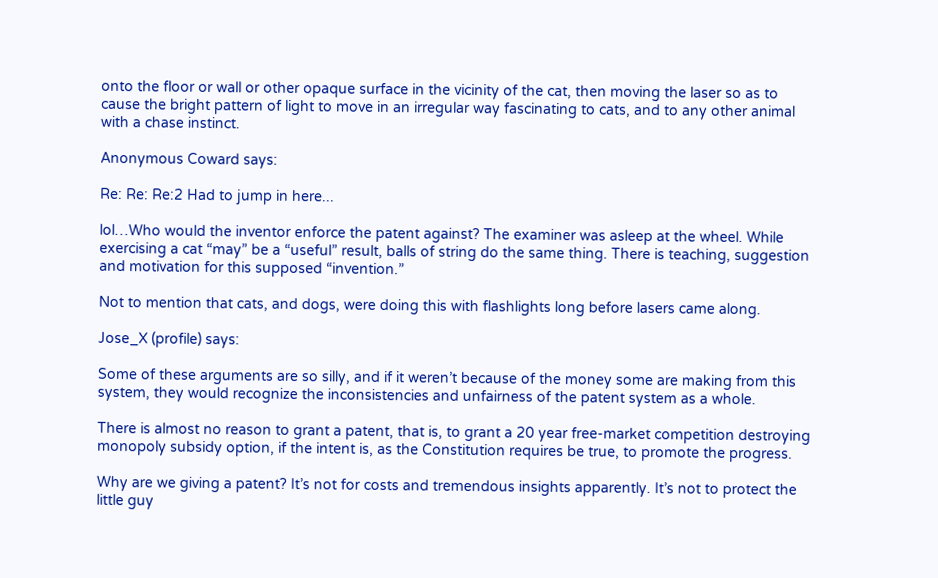onto the floor or wall or other opaque surface in the vicinity of the cat, then moving the laser so as to cause the bright pattern of light to move in an irregular way fascinating to cats, and to any other animal with a chase instinct.

Anonymous Coward says:

Re: Re: Re:2 Had to jump in here...

lol…Who would the inventor enforce the patent against? The examiner was asleep at the wheel. While exercising a cat “may” be a “useful” result, balls of string do the same thing. There is teaching, suggestion and motivation for this supposed “invention.”

Not to mention that cats, and dogs, were doing this with flashlights long before lasers came along.

Jose_X (profile) says:

Some of these arguments are so silly, and if it weren’t because of the money some are making from this system, they would recognize the inconsistencies and unfairness of the patent system as a whole.

There is almost no reason to grant a patent, that is, to grant a 20 year free-market competition destroying monopoly subsidy option, if the intent is, as the Constitution requires be true, to promote the progress.

Why are we giving a patent? It’s not for costs and tremendous insights apparently. It’s not to protect the little guy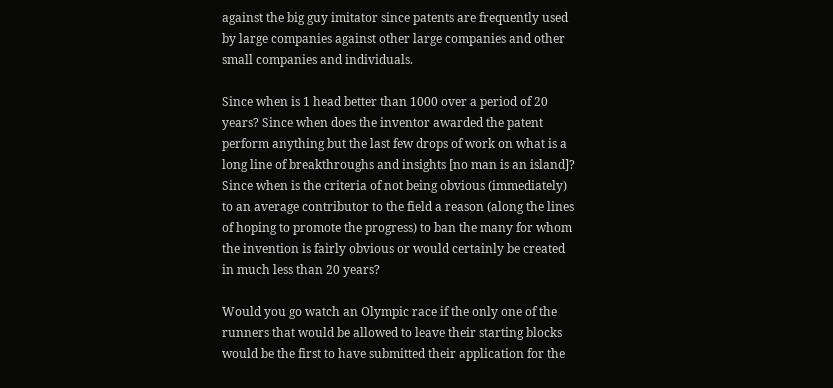against the big guy imitator since patents are frequently used by large companies against other large companies and other small companies and individuals.

Since when is 1 head better than 1000 over a period of 20 years? Since when does the inventor awarded the patent perform anything but the last few drops of work on what is a long line of breakthroughs and insights [no man is an island]? Since when is the criteria of not being obvious (immediately) to an average contributor to the field a reason (along the lines of hoping to promote the progress) to ban the many for whom the invention is fairly obvious or would certainly be created in much less than 20 years?

Would you go watch an Olympic race if the only one of the runners that would be allowed to leave their starting blocks would be the first to have submitted their application for the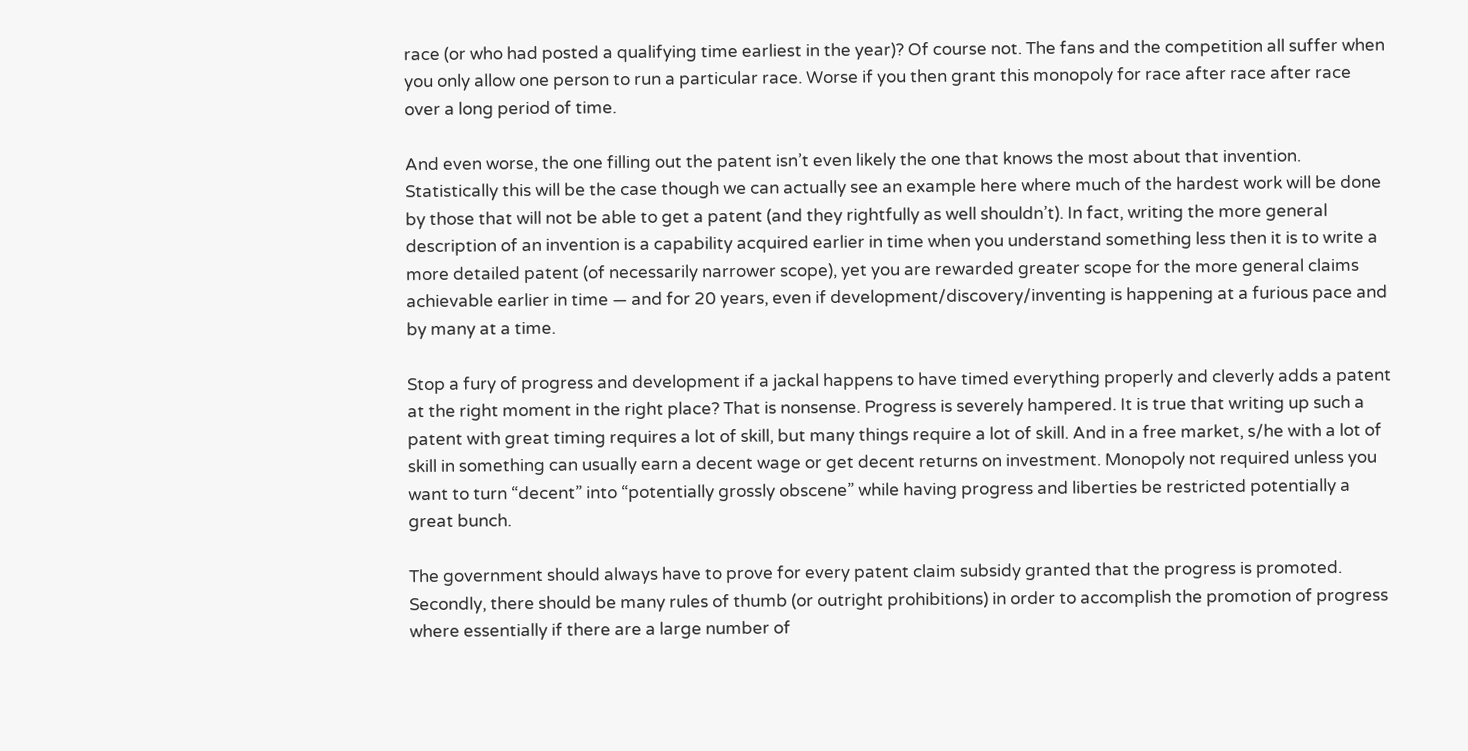race (or who had posted a qualifying time earliest in the year)? Of course not. The fans and the competition all suffer when you only allow one person to run a particular race. Worse if you then grant this monopoly for race after race after race over a long period of time.

And even worse, the one filling out the patent isn’t even likely the one that knows the most about that invention. Statistically this will be the case though we can actually see an example here where much of the hardest work will be done by those that will not be able to get a patent (and they rightfully as well shouldn’t). In fact, writing the more general description of an invention is a capability acquired earlier in time when you understand something less then it is to write a more detailed patent (of necessarily narrower scope), yet you are rewarded greater scope for the more general claims achievable earlier in time — and for 20 years, even if development/discovery/inventing is happening at a furious pace and by many at a time.

Stop a fury of progress and development if a jackal happens to have timed everything properly and cleverly adds a patent at the right moment in the right place? That is nonsense. Progress is severely hampered. It is true that writing up such a patent with great timing requires a lot of skill, but many things require a lot of skill. And in a free market, s/he with a lot of skill in something can usually earn a decent wage or get decent returns on investment. Monopoly not required unless you want to turn “decent” into “potentially grossly obscene” while having progress and liberties be restricted potentially a great bunch.

The government should always have to prove for every patent claim subsidy granted that the progress is promoted. Secondly, there should be many rules of thumb (or outright prohibitions) in order to accomplish the promotion of progress where essentially if there are a large number of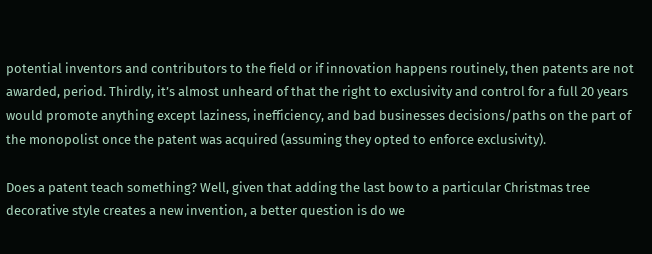potential inventors and contributors to the field or if innovation happens routinely, then patents are not awarded, period. Thirdly, it’s almost unheard of that the right to exclusivity and control for a full 20 years would promote anything except laziness, inefficiency, and bad businesses decisions/paths on the part of the monopolist once the patent was acquired (assuming they opted to enforce exclusivity).

Does a patent teach something? Well, given that adding the last bow to a particular Christmas tree decorative style creates a new invention, a better question is do we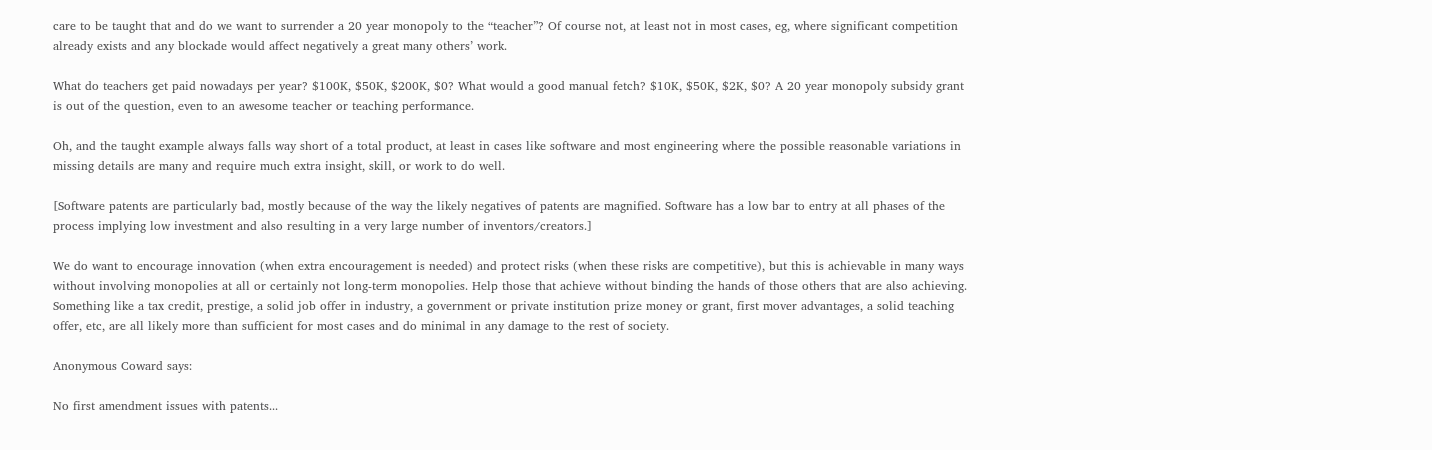care to be taught that and do we want to surrender a 20 year monopoly to the “teacher”? Of course not, at least not in most cases, eg, where significant competition already exists and any blockade would affect negatively a great many others’ work.

What do teachers get paid nowadays per year? $100K, $50K, $200K, $0? What would a good manual fetch? $10K, $50K, $2K, $0? A 20 year monopoly subsidy grant is out of the question, even to an awesome teacher or teaching performance.

Oh, and the taught example always falls way short of a total product, at least in cases like software and most engineering where the possible reasonable variations in missing details are many and require much extra insight, skill, or work to do well.

[Software patents are particularly bad, mostly because of the way the likely negatives of patents are magnified. Software has a low bar to entry at all phases of the process implying low investment and also resulting in a very large number of inventors/creators.]

We do want to encourage innovation (when extra encouragement is needed) and protect risks (when these risks are competitive), but this is achievable in many ways without involving monopolies at all or certainly not long-term monopolies. Help those that achieve without binding the hands of those others that are also achieving. Something like a tax credit, prestige, a solid job offer in industry, a government or private institution prize money or grant, first mover advantages, a solid teaching offer, etc, are all likely more than sufficient for most cases and do minimal in any damage to the rest of society.

Anonymous Coward says:

No first amendment issues with patents...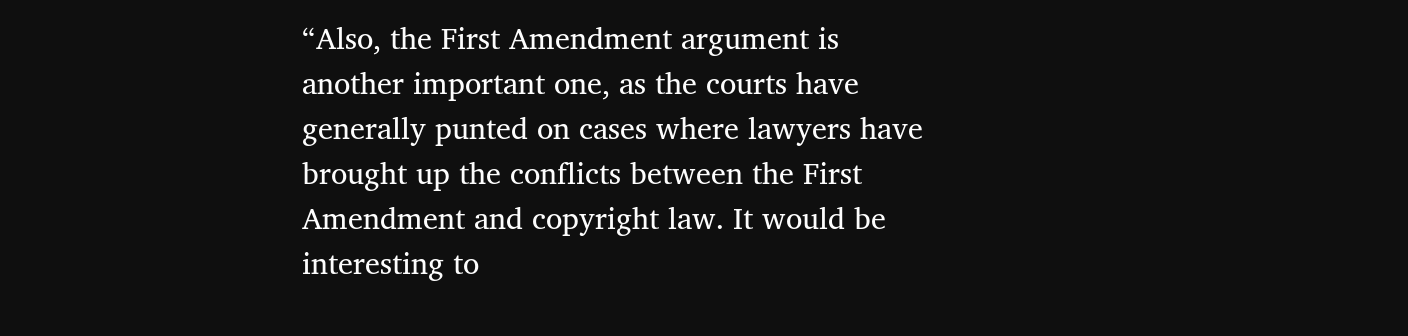“Also, the First Amendment argument is another important one, as the courts have generally punted on cases where lawyers have brought up the conflicts between the First Amendment and copyright law. It would be interesting to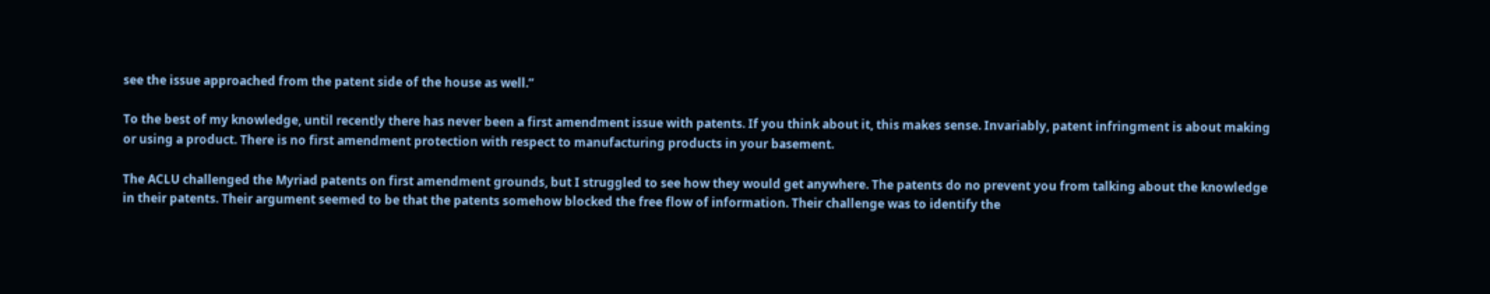see the issue approached from the patent side of the house as well.”

To the best of my knowledge, until recently there has never been a first amendment issue with patents. If you think about it, this makes sense. Invariably, patent infringment is about making or using a product. There is no first amendment protection with respect to manufacturing products in your basement.

The ACLU challenged the Myriad patents on first amendment grounds, but I struggled to see how they would get anywhere. The patents do no prevent you from talking about the knowledge in their patents. Their argument seemed to be that the patents somehow blocked the free flow of information. Their challenge was to identify the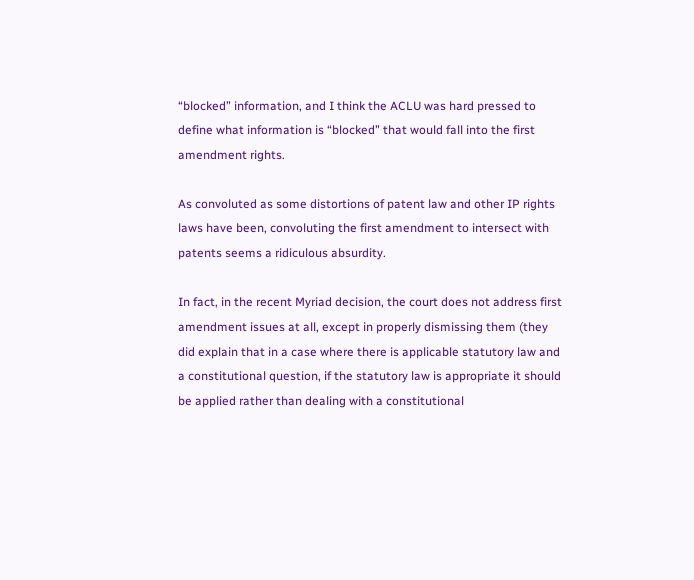“blocked” information, and I think the ACLU was hard pressed to define what information is “blocked” that would fall into the first amendment rights.

As convoluted as some distortions of patent law and other IP rights laws have been, convoluting the first amendment to intersect with patents seems a ridiculous absurdity.

In fact, in the recent Myriad decision, the court does not address first amendment issues at all, except in properly dismissing them (they did explain that in a case where there is applicable statutory law and a constitutional question, if the statutory law is appropriate it should be applied rather than dealing with a constitutional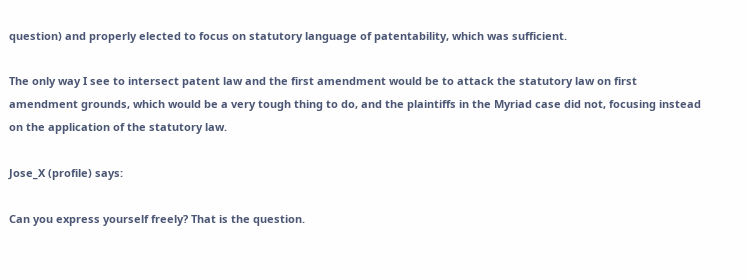question) and properly elected to focus on statutory language of patentability, which was sufficient.

The only way I see to intersect patent law and the first amendment would be to attack the statutory law on first amendment grounds, which would be a very tough thing to do, and the plaintiffs in the Myriad case did not, focusing instead on the application of the statutory law.

Jose_X (profile) says:

Can you express yourself freely? That is the question.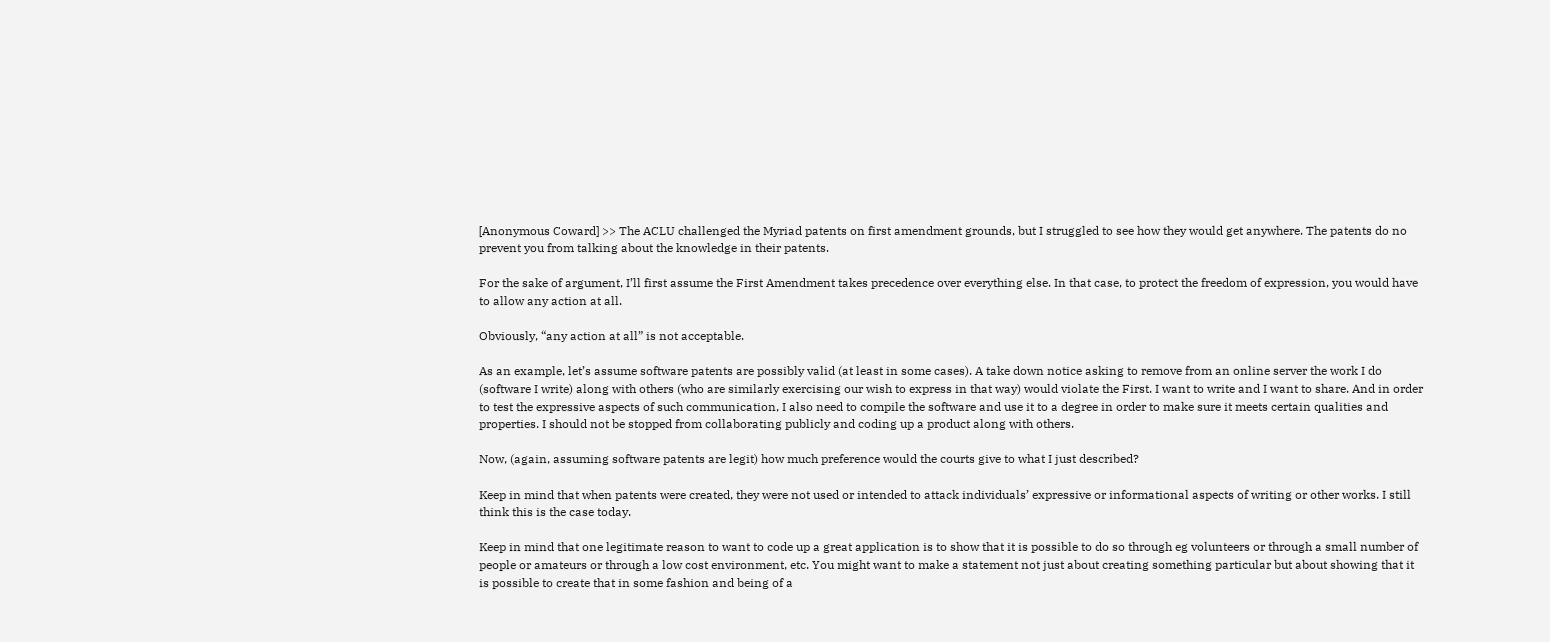[Anonymous Coward] >> The ACLU challenged the Myriad patents on first amendment grounds, but I struggled to see how they would get anywhere. The patents do no prevent you from talking about the knowledge in their patents.

For the sake of argument, I’ll first assume the First Amendment takes precedence over everything else. In that case, to protect the freedom of expression, you would have to allow any action at all.

Obviously, “any action at all” is not acceptable.

As an example, let’s assume software patents are possibly valid (at least in some cases). A take down notice asking to remove from an online server the work I do (software I write) along with others (who are similarly exercising our wish to express in that way) would violate the First. I want to write and I want to share. And in order to test the expressive aspects of such communication, I also need to compile the software and use it to a degree in order to make sure it meets certain qualities and properties. I should not be stopped from collaborating publicly and coding up a product along with others.

Now, (again, assuming software patents are legit) how much preference would the courts give to what I just described?

Keep in mind that when patents were created, they were not used or intended to attack individuals’ expressive or informational aspects of writing or other works. I still think this is the case today.

Keep in mind that one legitimate reason to want to code up a great application is to show that it is possible to do so through eg volunteers or through a small number of people or amateurs or through a low cost environment, etc. You might want to make a statement not just about creating something particular but about showing that it is possible to create that in some fashion and being of a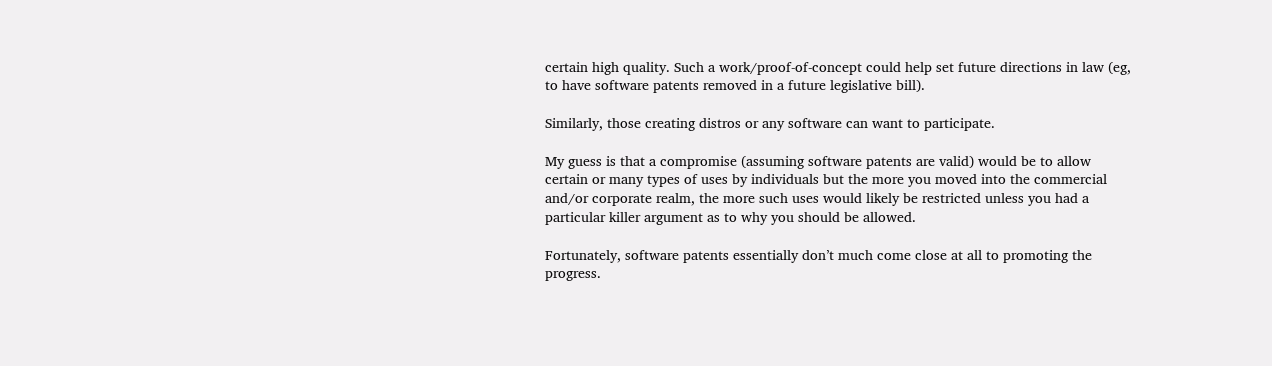certain high quality. Such a work/proof-of-concept could help set future directions in law (eg, to have software patents removed in a future legislative bill).

Similarly, those creating distros or any software can want to participate.

My guess is that a compromise (assuming software patents are valid) would be to allow certain or many types of uses by individuals but the more you moved into the commercial and/or corporate realm, the more such uses would likely be restricted unless you had a particular killer argument as to why you should be allowed.

Fortunately, software patents essentially don’t much come close at all to promoting the progress.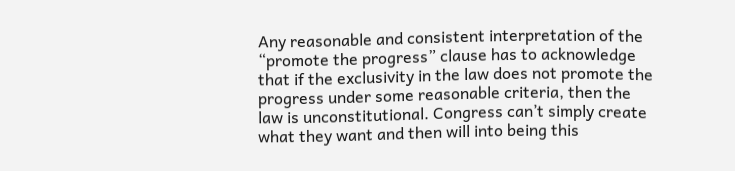Any reasonable and consistent interpretation of the “promote the progress” clause has to acknowledge that if the exclusivity in the law does not promote the progress under some reasonable criteria, then the law is unconstitutional. Congress can’t simply create what they want and then will into being this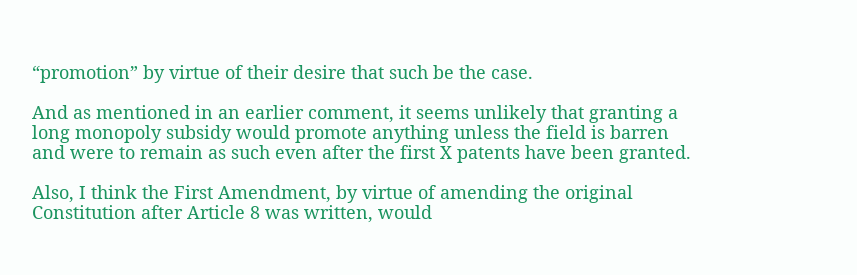“promotion” by virtue of their desire that such be the case.

And as mentioned in an earlier comment, it seems unlikely that granting a long monopoly subsidy would promote anything unless the field is barren and were to remain as such even after the first X patents have been granted.

Also, I think the First Amendment, by virtue of amending the original Constitution after Article 8 was written, would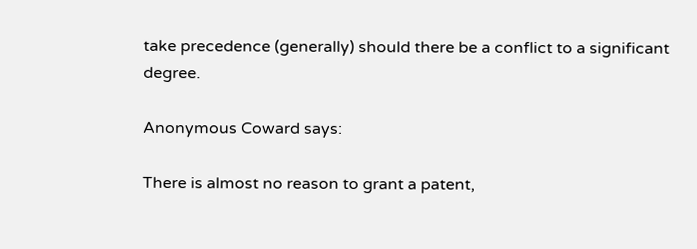take precedence (generally) should there be a conflict to a significant degree.

Anonymous Coward says:

There is almost no reason to grant a patent,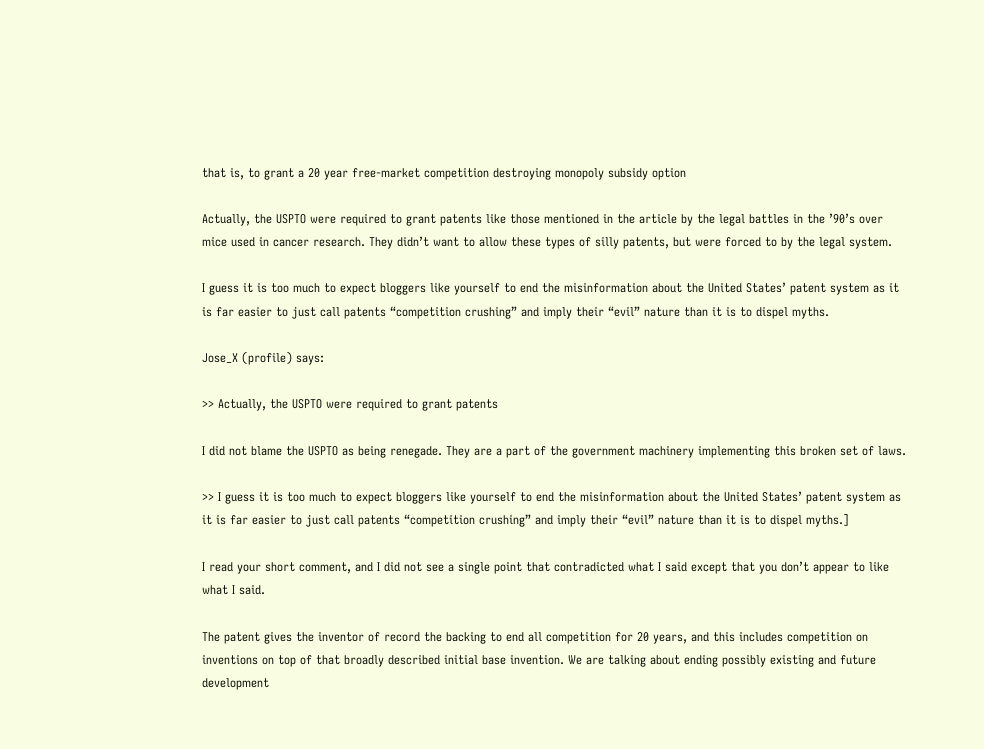that is, to grant a 20 year free-market competition destroying monopoly subsidy option

Actually, the USPTO were required to grant patents like those mentioned in the article by the legal battles in the ’90’s over mice used in cancer research. They didn’t want to allow these types of silly patents, but were forced to by the legal system.

I guess it is too much to expect bloggers like yourself to end the misinformation about the United States’ patent system as it is far easier to just call patents “competition crushing” and imply their “evil” nature than it is to dispel myths.

Jose_X (profile) says:

>> Actually, the USPTO were required to grant patents

I did not blame the USPTO as being renegade. They are a part of the government machinery implementing this broken set of laws.

>> I guess it is too much to expect bloggers like yourself to end the misinformation about the United States’ patent system as it is far easier to just call patents “competition crushing” and imply their “evil” nature than it is to dispel myths.]

I read your short comment, and I did not see a single point that contradicted what I said except that you don’t appear to like what I said.

The patent gives the inventor of record the backing to end all competition for 20 years, and this includes competition on inventions on top of that broadly described initial base invention. We are talking about ending possibly existing and future development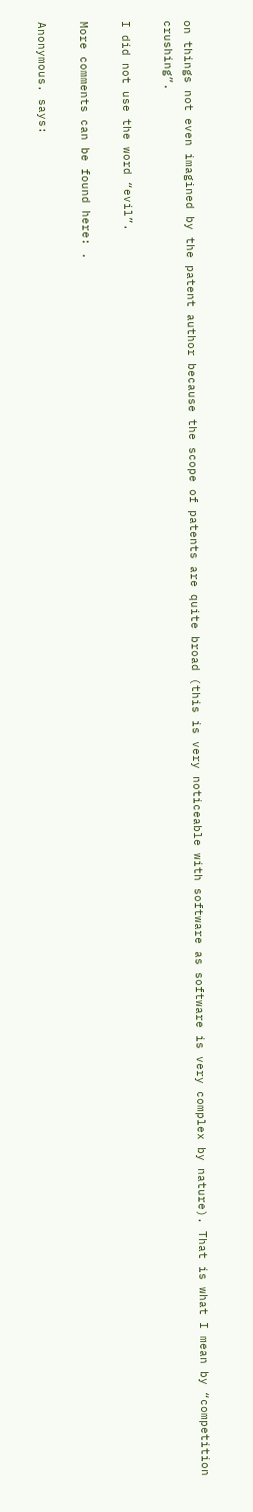on things not even imagined by the patent author because the scope of patents are quite broad (this is very noticeable with software as software is very complex by nature). That is what I mean by “competition crushing”.

I did not use the word “evil”.

More comments can be found here: .

Anonymous. says: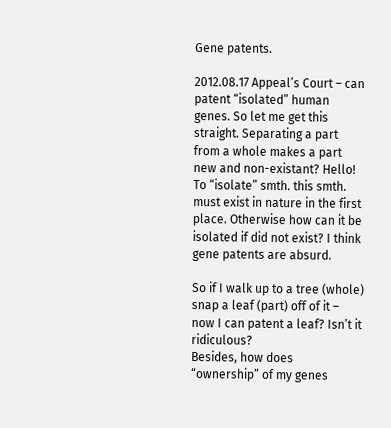Gene patents.

2012.08.17 Appeal’s Court – can patent “isolated” human genes. So let me get this straight. Separating a part from a whole makes a part new and non-existant? Hello! To “isolate” smth. this smth. must exist in nature in the first place. Otherwise how can it be isolated if did not exist? I think gene patents are absurd.

So if I walk up to a tree (whole) snap a leaf (part) off of it – now I can patent a leaf? Isn’t it ridiculous?
Besides, how does “ownership” of my genes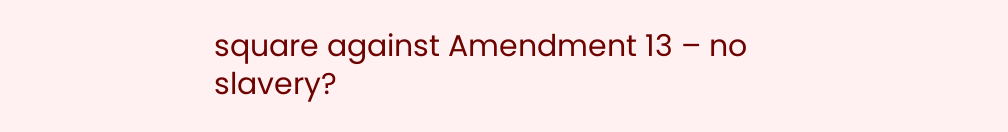square against Amendment 13 – no slavery?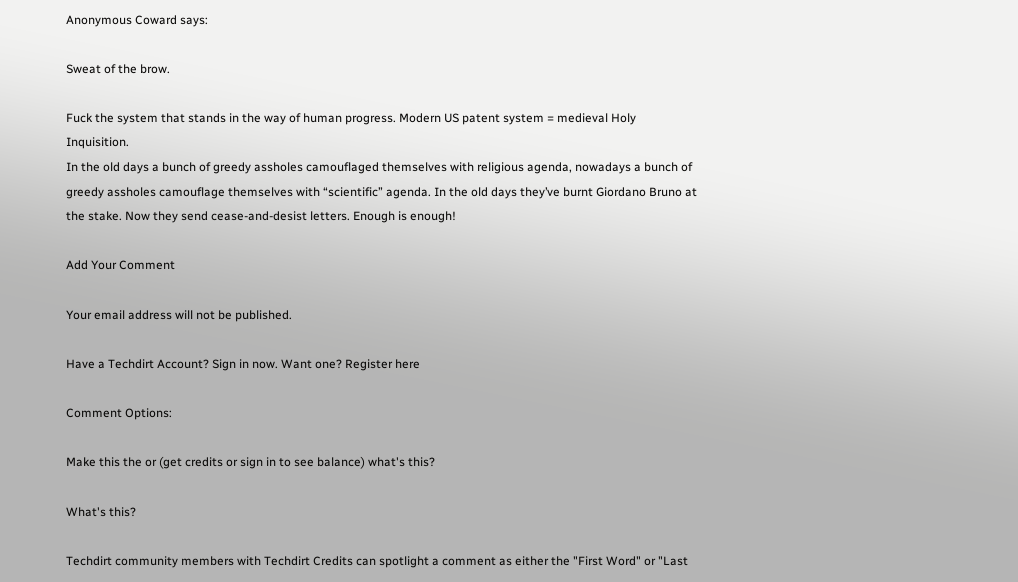Anonymous Coward says:

Sweat of the brow.

Fuck the system that stands in the way of human progress. Modern US patent system = medieval Holy Inquisition.
In the old days a bunch of greedy assholes camouflaged themselves with religious agenda, nowadays a bunch of greedy assholes camouflage themselves with “scientific” agenda. In the old days they’ve burnt Giordano Bruno at the stake. Now they send cease-and-desist letters. Enough is enough!

Add Your Comment

Your email address will not be published.

Have a Techdirt Account? Sign in now. Want one? Register here

Comment Options:

Make this the or (get credits or sign in to see balance) what's this?

What's this?

Techdirt community members with Techdirt Credits can spotlight a comment as either the "First Word" or "Last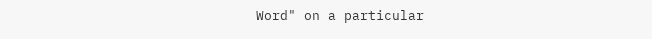Word" on a particular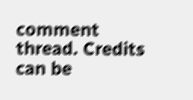comment thread. Credits can be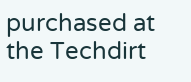purchased at the Techdirt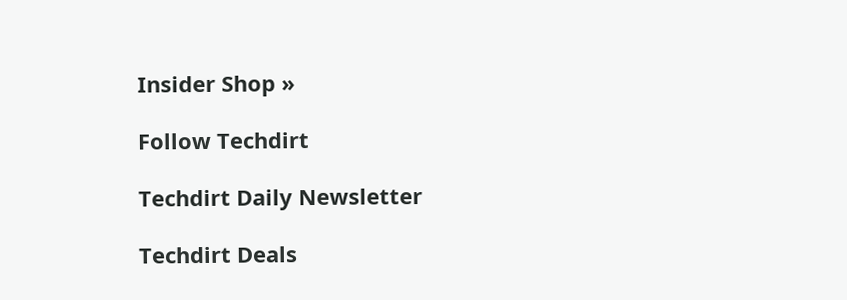Insider Shop »

Follow Techdirt

Techdirt Daily Newsletter

Techdirt Deals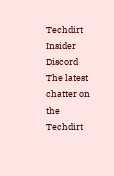Techdirt Insider Discord
The latest chatter on the Techdirt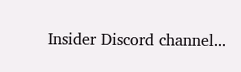Insider Discord channel...